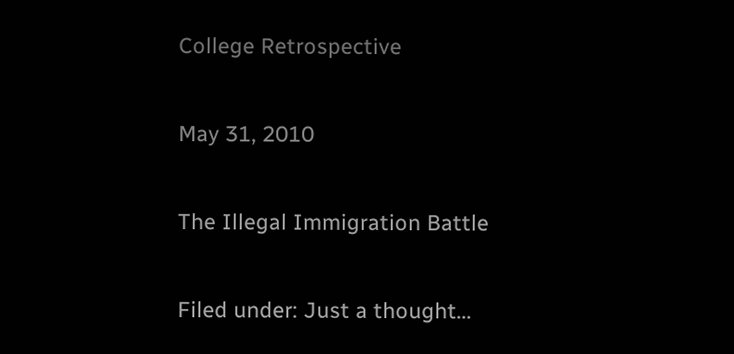College Retrospective

May 31, 2010

The Illegal Immigration Battle

Filed under: Just a thought...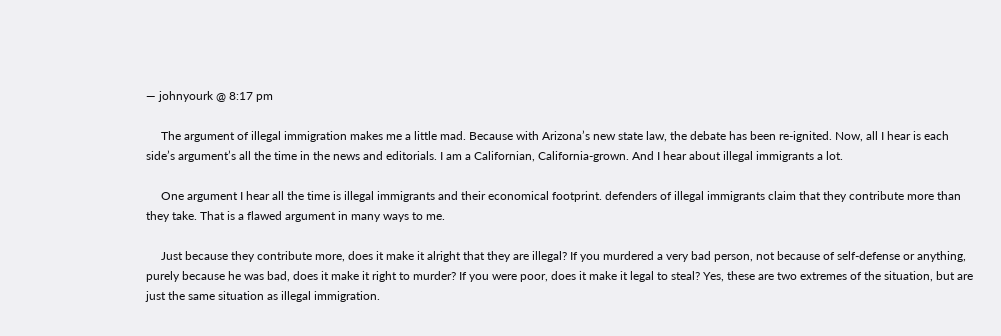— johnyourk @ 8:17 pm

     The argument of illegal immigration makes me a little mad. Because with Arizona’s new state law, the debate has been re-ignited. Now, all I hear is each side’s argument’s all the time in the news and editorials. I am a Californian, California-grown. And I hear about illegal immigrants a lot.

     One argument I hear all the time is illegal immigrants and their economical footprint. defenders of illegal immigrants claim that they contribute more than they take. That is a flawed argument in many ways to me.

     Just because they contribute more, does it make it alright that they are illegal? If you murdered a very bad person, not because of self-defense or anything, purely because he was bad, does it make it right to murder? If you were poor, does it make it legal to steal? Yes, these are two extremes of the situation, but are just the same situation as illegal immigration.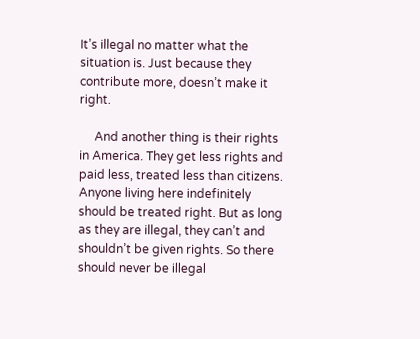It’s illegal no matter what the situation is. Just because they contribute more, doesn’t make it right.

     And another thing is their rights in America. They get less rights and paid less, treated less than citizens. Anyone living here indefinitely should be treated right. But as long as they are illegal, they can’t and shouldn’t be given rights. So there should never be illegal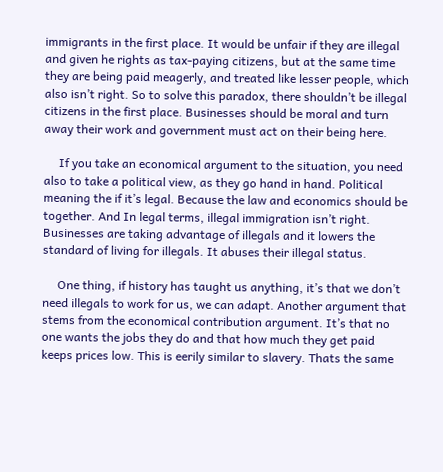immigrants in the first place. It would be unfair if they are illegal and given he rights as tax-paying citizens, but at the same time they are being paid meagerly, and treated like lesser people, which also isn’t right. So to solve this paradox, there shouldn’t be illegal citizens in the first place. Businesses should be moral and turn away their work and government must act on their being here.

     If you take an economical argument to the situation, you need also to take a political view, as they go hand in hand. Political meaning the if it’s legal. Because the law and economics should be together. And In legal terms, illegal immigration isn’t right. Businesses are taking advantage of illegals and it lowers the standard of living for illegals. It abuses their illegal status.

     One thing, if history has taught us anything, it’s that we don’t need illegals to work for us, we can adapt. Another argument that stems from the economical contribution argument. It’s that no one wants the jobs they do and that how much they get paid keeps prices low. This is eerily similar to slavery. Thats the same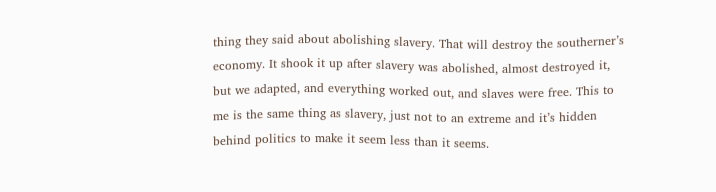thing they said about abolishing slavery. That will destroy the southerner’s economy. It shook it up after slavery was abolished, almost destroyed it, but we adapted, and everything worked out, and slaves were free. This to me is the same thing as slavery, just not to an extreme and it’s hidden behind politics to make it seem less than it seems.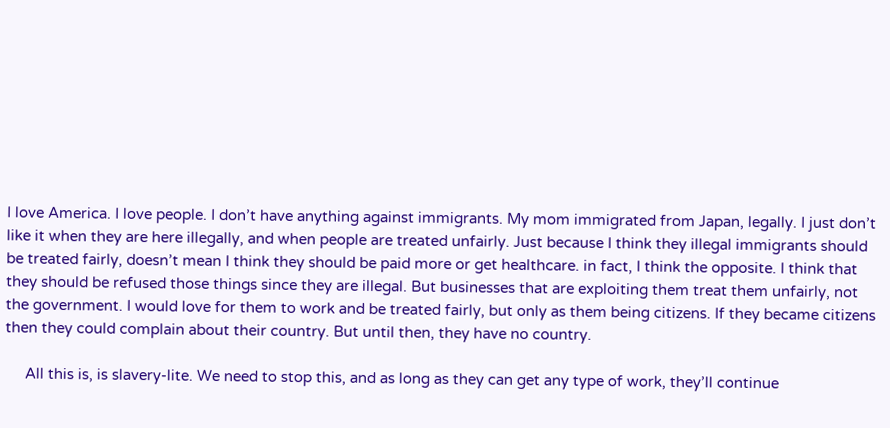I love America. I love people. I don’t have anything against immigrants. My mom immigrated from Japan, legally. I just don’t like it when they are here illegally, and when people are treated unfairly. Just because I think they illegal immigrants should be treated fairly, doesn’t mean I think they should be paid more or get healthcare. in fact, I think the opposite. I think that they should be refused those things since they are illegal. But businesses that are exploiting them treat them unfairly, not the government. I would love for them to work and be treated fairly, but only as them being citizens. If they became citizens then they could complain about their country. But until then, they have no country.

     All this is, is slavery-lite. We need to stop this, and as long as they can get any type of work, they’ll continue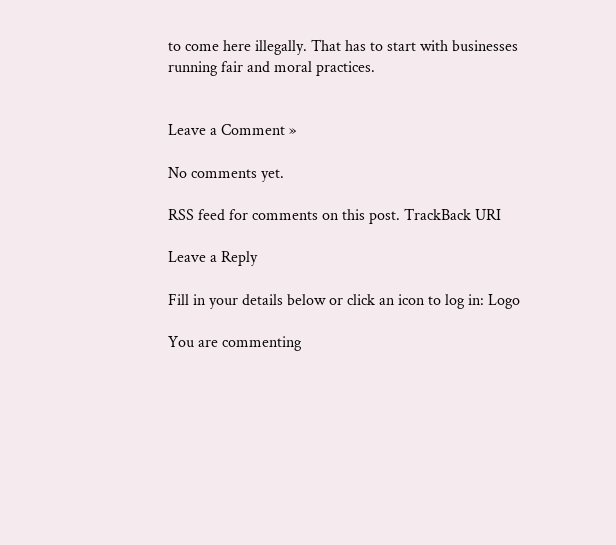to come here illegally. That has to start with businesses running fair and moral practices.


Leave a Comment »

No comments yet.

RSS feed for comments on this post. TrackBack URI

Leave a Reply

Fill in your details below or click an icon to log in: Logo

You are commenting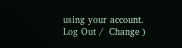using your account. Log Out /  Change )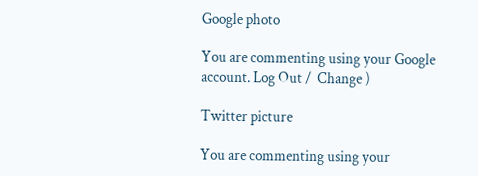Google photo

You are commenting using your Google account. Log Out /  Change )

Twitter picture

You are commenting using your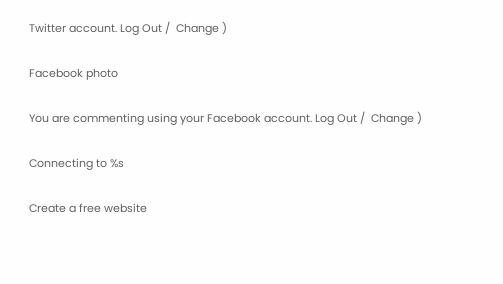Twitter account. Log Out /  Change )

Facebook photo

You are commenting using your Facebook account. Log Out /  Change )

Connecting to %s

Create a free website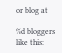or blog at

%d bloggers like this: